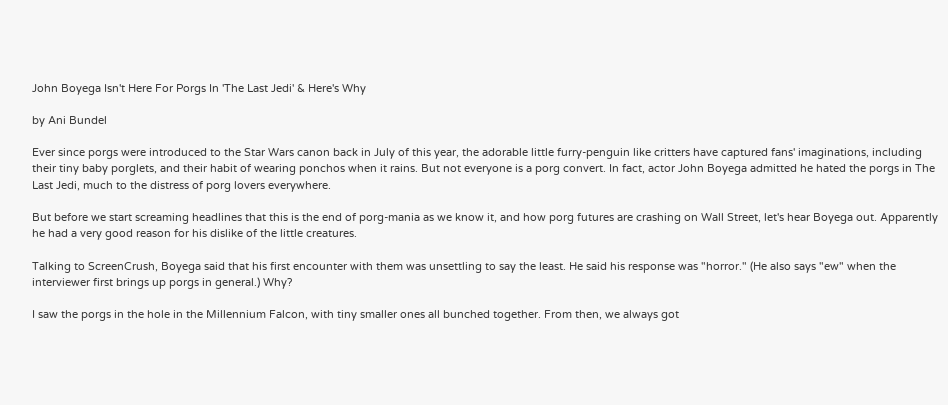John Boyega Isn't Here For Porgs In 'The Last Jedi' & Here's Why

by Ani Bundel

Ever since porgs were introduced to the Star Wars canon back in July of this year, the adorable little furry-penguin like critters have captured fans' imaginations, including their tiny baby porglets, and their habit of wearing ponchos when it rains. But not everyone is a porg convert. In fact, actor John Boyega admitted he hated the porgs in The Last Jedi, much to the distress of porg lovers everywhere.

But before we start screaming headlines that this is the end of porg-mania as we know it, and how porg futures are crashing on Wall Street, let's hear Boyega out. Apparently he had a very good reason for his dislike of the little creatures.

Talking to ScreenCrush, Boyega said that his first encounter with them was unsettling to say the least. He said his response was "horror." (He also says "ew" when the interviewer first brings up porgs in general.) Why?

I saw the porgs in the hole in the Millennium Falcon, with tiny smaller ones all bunched together. From then, we always got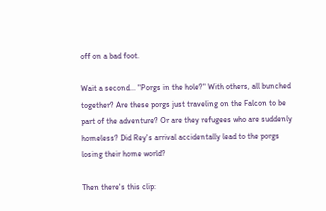off on a bad foot.

Wait a second... "Porgs in the hole?" With others, all bunched together? Are these porgs just traveling on the Falcon to be part of the adventure? Or are they refugees who are suddenly homeless? Did Rey's arrival accidentally lead to the porgs losing their home world?

Then there's this clip: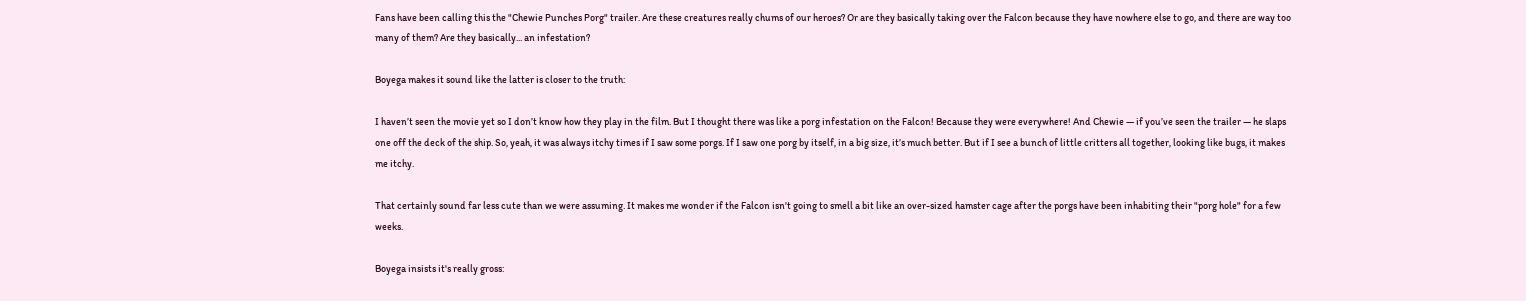Fans have been calling this the "Chewie Punches Porg" trailer. Are these creatures really chums of our heroes? Or are they basically taking over the Falcon because they have nowhere else to go, and there are way too many of them? Are they basically... an infestation?

Boyega makes it sound like the latter is closer to the truth:

I haven’t seen the movie yet so I don’t know how they play in the film. But I thought there was like a porg infestation on the Falcon! Because they were everywhere! And Chewie — if you’ve seen the trailer — he slaps one off the deck of the ship. So, yeah, it was always itchy times if I saw some porgs. If I saw one porg by itself, in a big size, it’s much better. But if I see a bunch of little critters all together, looking like bugs, it makes me itchy.

That certainly sound far less cute than we were assuming. It makes me wonder if the Falcon isn't going to smell a bit like an over-sized hamster cage after the porgs have been inhabiting their "porg hole" for a few weeks.

Boyega insists it's really gross: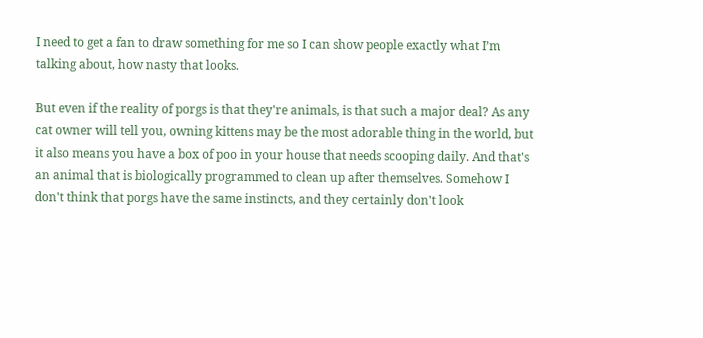I need to get a fan to draw something for me so I can show people exactly what I’m talking about, how nasty that looks.

But even if the reality of porgs is that they're animals, is that such a major deal? As any cat owner will tell you, owning kittens may be the most adorable thing in the world, but it also means you have a box of poo in your house that needs scooping daily. And that's an animal that is biologically programmed to clean up after themselves. Somehow I don't think that porgs have the same instincts, and they certainly don't look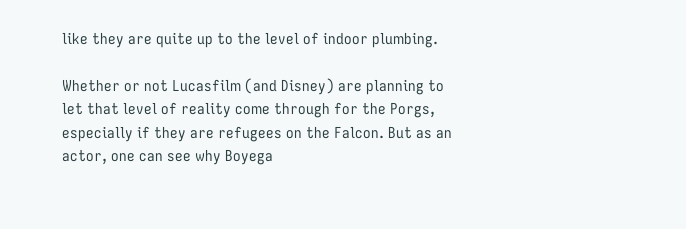like they are quite up to the level of indoor plumbing.

Whether or not Lucasfilm (and Disney) are planning to let that level of reality come through for the Porgs, especially if they are refugees on the Falcon. But as an actor, one can see why Boyega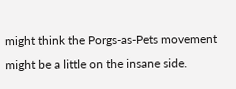might think the Porgs-as-Pets movement might be a little on the insane side.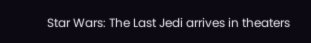Star Wars: The Last Jedi arrives in theaters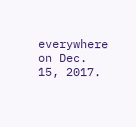everywhere on Dec. 15, 2017.